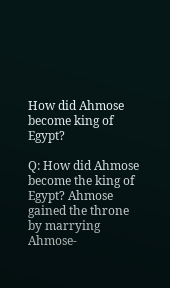How did Ahmose become king of Egypt?

Q: How did Ahmose become the king of Egypt? Ahmose gained the throne by marrying Ahmose-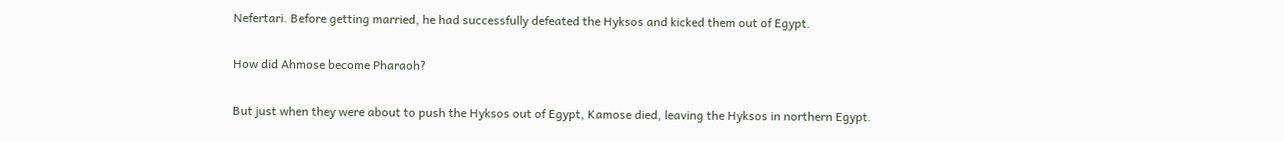Nefertari. Before getting married, he had successfully defeated the Hyksos and kicked them out of Egypt.

How did Ahmose become Pharaoh?

But just when they were about to push the Hyksos out of Egypt, Kamose died, leaving the Hyksos in northern Egypt.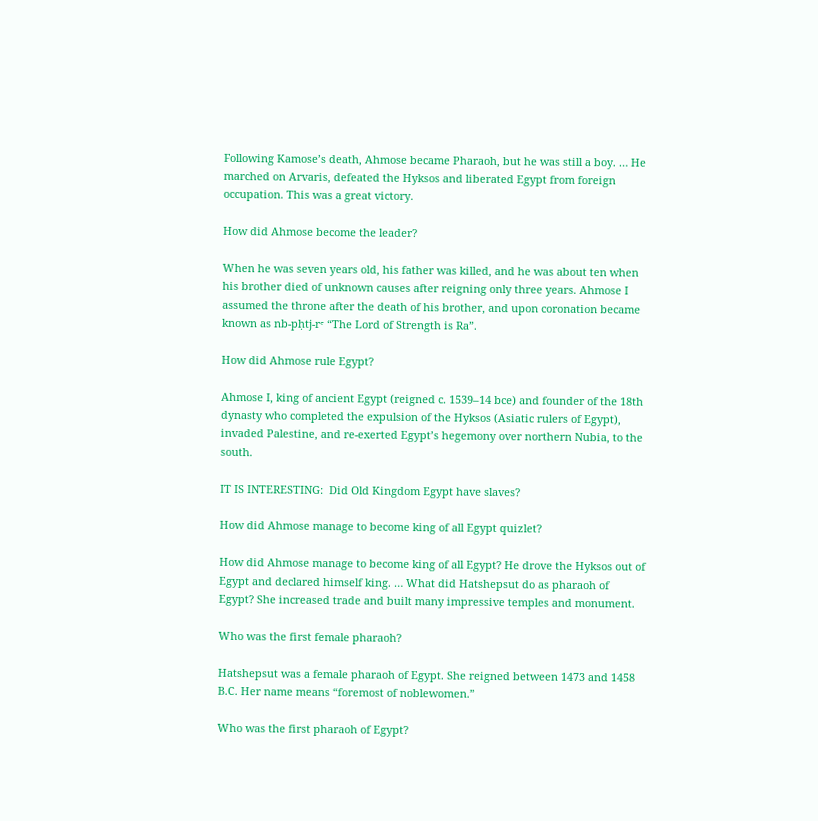Following Kamose’s death, Ahmose became Pharaoh, but he was still a boy. … He marched on Arvaris, defeated the Hyksos and liberated Egypt from foreign occupation. This was a great victory.

How did Ahmose become the leader?

When he was seven years old, his father was killed, and he was about ten when his brother died of unknown causes after reigning only three years. Ahmose I assumed the throne after the death of his brother, and upon coronation became known as nb-pḥtj-rꜥ “The Lord of Strength is Ra”.

How did Ahmose rule Egypt?

Ahmose I, king of ancient Egypt (reigned c. 1539–14 bce) and founder of the 18th dynasty who completed the expulsion of the Hyksos (Asiatic rulers of Egypt), invaded Palestine, and re-exerted Egypt’s hegemony over northern Nubia, to the south.

IT IS INTERESTING:  Did Old Kingdom Egypt have slaves?

How did Ahmose manage to become king of all Egypt quizlet?

How did Ahmose manage to become king of all Egypt? He drove the Hyksos out of Egypt and declared himself king. … What did Hatshepsut do as pharaoh of Egypt? She increased trade and built many impressive temples and monument.

Who was the first female pharaoh?

Hatshepsut was a female pharaoh of Egypt. She reigned between 1473 and 1458 B.C. Her name means “foremost of noblewomen.”

Who was the first pharaoh of Egypt?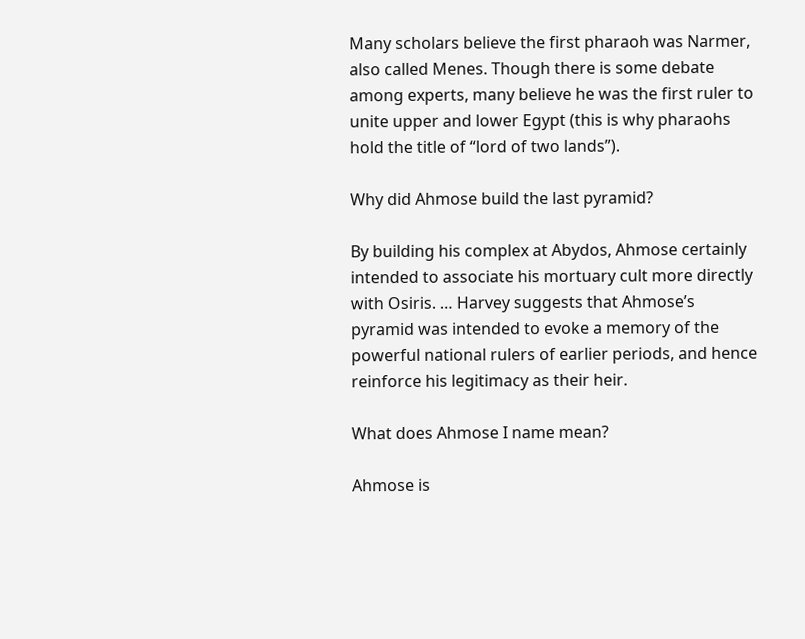Many scholars believe the first pharaoh was Narmer, also called Menes. Though there is some debate among experts, many believe he was the first ruler to unite upper and lower Egypt (this is why pharaohs hold the title of “lord of two lands”).

Why did Ahmose build the last pyramid?

By building his complex at Abydos, Ahmose certainly intended to associate his mortuary cult more directly with Osiris. … Harvey suggests that Ahmose’s pyramid was intended to evoke a memory of the powerful national rulers of earlier periods, and hence reinforce his legitimacy as their heir.

What does Ahmose I name mean?

Ahmose is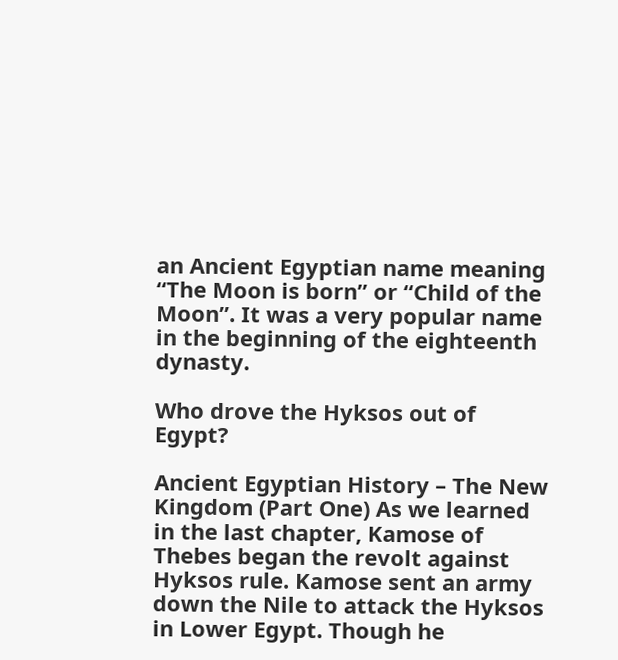an Ancient Egyptian name meaning “The Moon is born” or “Child of the Moon”. It was a very popular name in the beginning of the eighteenth dynasty.

Who drove the Hyksos out of Egypt?

Ancient Egyptian History – The New Kingdom (Part One) As we learned in the last chapter, Kamose of Thebes began the revolt against Hyksos rule. Kamose sent an army down the Nile to attack the Hyksos in Lower Egypt. Though he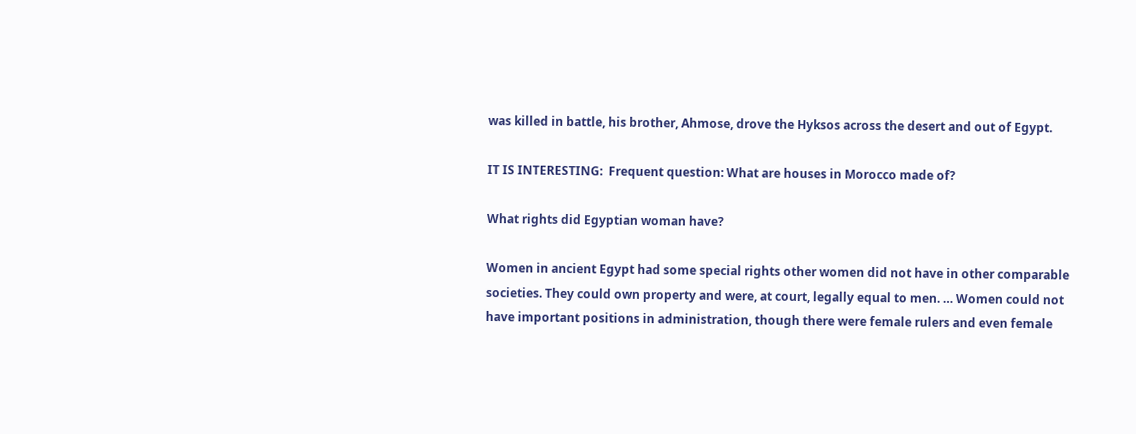was killed in battle, his brother, Ahmose, drove the Hyksos across the desert and out of Egypt.

IT IS INTERESTING:  Frequent question: What are houses in Morocco made of?

What rights did Egyptian woman have?

Women in ancient Egypt had some special rights other women did not have in other comparable societies. They could own property and were, at court, legally equal to men. … Women could not have important positions in administration, though there were female rulers and even female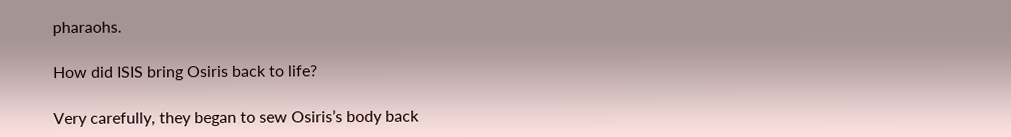pharaohs.

How did ISIS bring Osiris back to life?

Very carefully, they began to sew Osiris’s body back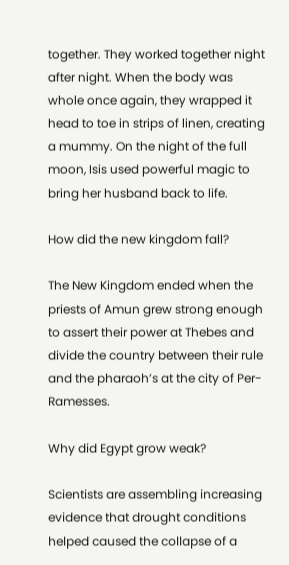together. They worked together night after night. When the body was whole once again, they wrapped it head to toe in strips of linen, creating a mummy. On the night of the full moon, Isis used powerful magic to bring her husband back to life.

How did the new kingdom fall?

The New Kingdom ended when the priests of Amun grew strong enough to assert their power at Thebes and divide the country between their rule and the pharaoh’s at the city of Per-Ramesses.

Why did Egypt grow weak?

Scientists are assembling increasing evidence that drought conditions helped caused the collapse of a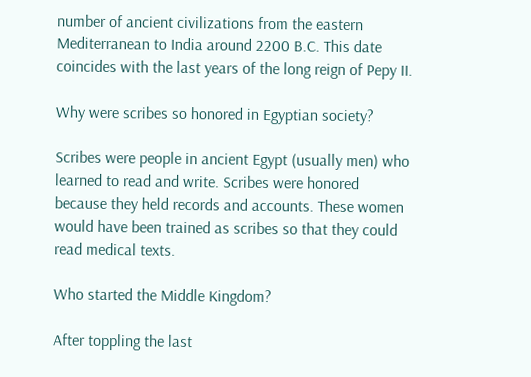number of ancient civilizations from the eastern Mediterranean to India around 2200 B.C. This date coincides with the last years of the long reign of Pepy II.

Why were scribes so honored in Egyptian society?

Scribes were people in ancient Egypt (usually men) who learned to read and write. Scribes were honored because they held records and accounts. These women would have been trained as scribes so that they could read medical texts.

Who started the Middle Kingdom?

After toppling the last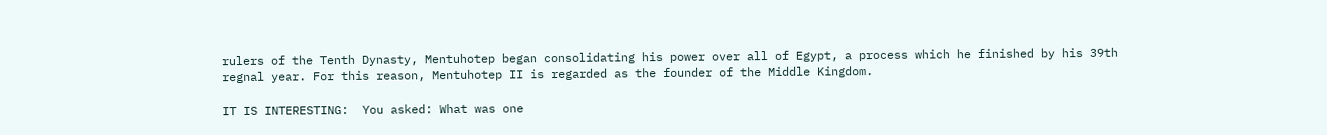rulers of the Tenth Dynasty, Mentuhotep began consolidating his power over all of Egypt, a process which he finished by his 39th regnal year. For this reason, Mentuhotep II is regarded as the founder of the Middle Kingdom.

IT IS INTERESTING:  You asked: What was one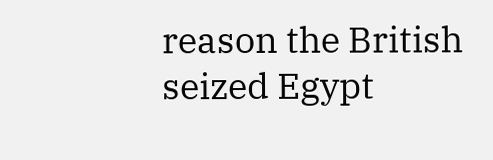reason the British seized Egypt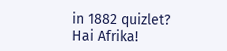in 1882 quizlet?
Hai Afrika!